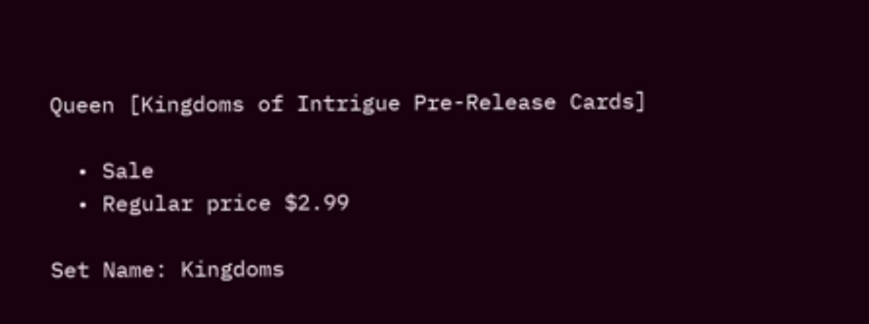Queen [Kingdoms of Intrigue Pre-Release Cards]

  • Sale
  • Regular price $2.99

Set Name: Kingdoms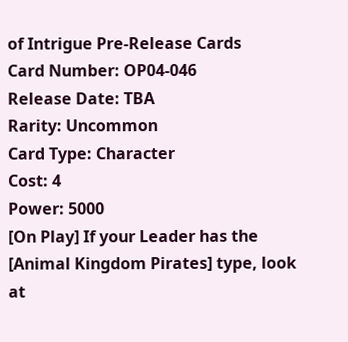of Intrigue Pre-Release Cards
Card Number: OP04-046
Release Date: TBA
Rarity: Uncommon
Card Type: Character
Cost: 4
Power: 5000
[On Play] If your Leader has the [Animal Kingdom Pirates] type, look at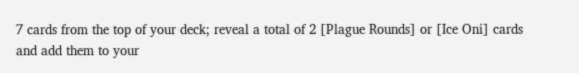7 cards from the top of your deck; reveal a total of 2 [Plague Rounds] or [Ice Oni] cards and add them to your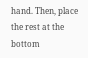hand. Then, place the rest at the bottom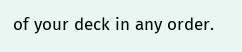of your deck in any order.